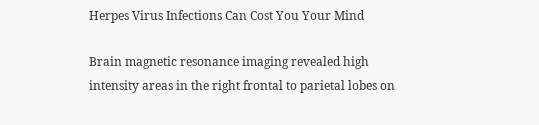Herpes Virus Infections Can Cost You Your Mind

Brain magnetic resonance imaging revealed high intensity areas in the right frontal to parietal lobes on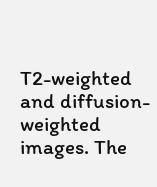T2-weighted and diffusion-weighted images. The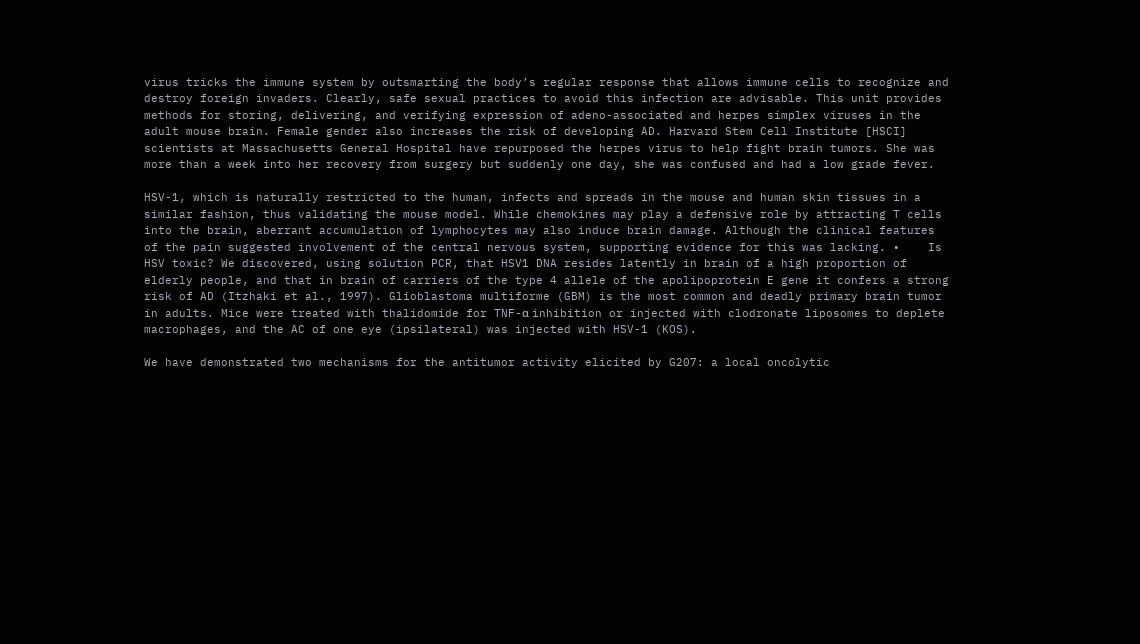virus tricks the immune system by outsmarting the body’s regular response that allows immune cells to recognize and destroy foreign invaders. Clearly, safe sexual practices to avoid this infection are advisable. This unit provides methods for storing, delivering, and verifying expression of adeno-associated and herpes simplex viruses in the adult mouse brain. Female gender also increases the risk of developing AD. Harvard Stem Cell Institute [HSCI] scientists at Massachusetts General Hospital have repurposed the herpes virus to help fight brain tumors. She was more than a week into her recovery from surgery but suddenly one day, she was confused and had a low grade fever.

HSV-1, which is naturally restricted to the human, infects and spreads in the mouse and human skin tissues in a similar fashion, thus validating the mouse model. While chemokines may play a defensive role by attracting T cells into the brain, aberrant accumulation of lymphocytes may also induce brain damage. Although the clinical features of the pain suggested involvement of the central nervous system, supporting evidence for this was lacking. •    Is HSV toxic? We discovered, using solution PCR, that HSV1 DNA resides latently in brain of a high proportion of elderly people, and that in brain of carriers of the type 4 allele of the apolipoprotein E gene it confers a strong risk of AD (Itzhaki et al., 1997). Glioblastoma multiforme (GBM) is the most common and deadly primary brain tumor in adults. Mice were treated with thalidomide for TNF-α inhibition or injected with clodronate liposomes to deplete macrophages, and the AC of one eye (ipsilateral) was injected with HSV-1 (KOS).

We have demonstrated two mechanisms for the antitumor activity elicited by G207: a local oncolytic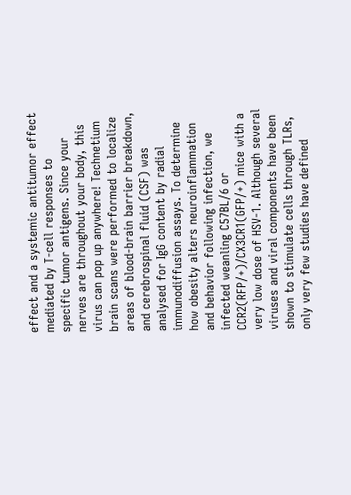effect and a systemic antitumor effect mediated by T-cell responses to specific tumor antigens. Since your nerves are throughout your body, this virus can pop up anywhere! Technetium brain scans were performed to localize areas of blood-brain barrier breakdown, and cerebrospinal fluid (CSF) was analysed for IgG content by radial immunodiffusion assays. To determine how obesity alters neuroinflammation and behavior following infection, we infected weanling C57BL/6 or CCR2(RFP/+)/CX3CR1(GFP/+) mice with a very low dose of HSV-1. Although several viruses and viral components have been shown to stimulate cells through TLRs, only very few studies have defined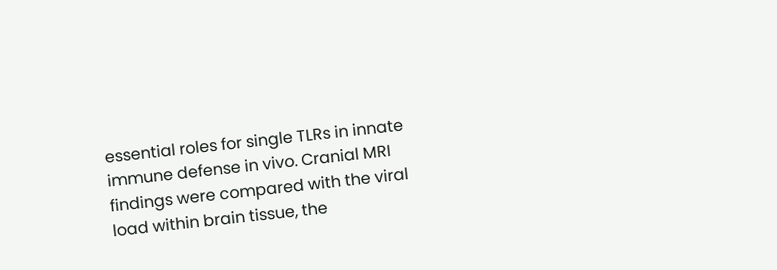essential roles for single TLRs in innate immune defense in vivo. Cranial MRI findings were compared with the viral load within brain tissue, the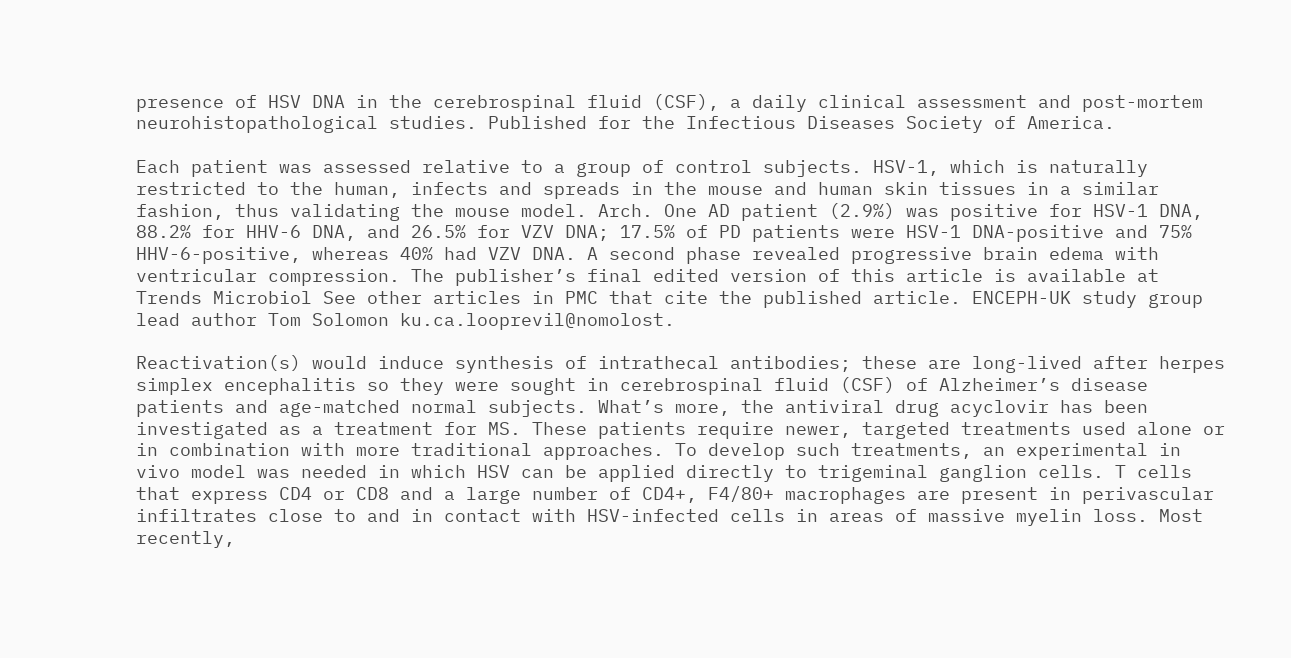presence of HSV DNA in the cerebrospinal fluid (CSF), a daily clinical assessment and post-mortem neurohistopathological studies. Published for the Infectious Diseases Society of America.

Each patient was assessed relative to a group of control subjects. HSV-1, which is naturally restricted to the human, infects and spreads in the mouse and human skin tissues in a similar fashion, thus validating the mouse model. Arch. One AD patient (2.9%) was positive for HSV-1 DNA, 88.2% for HHV-6 DNA, and 26.5% for VZV DNA; 17.5% of PD patients were HSV-1 DNA-positive and 75% HHV-6-positive, whereas 40% had VZV DNA. A second phase revealed progressive brain edema with ventricular compression. The publisher’s final edited version of this article is available at Trends Microbiol See other articles in PMC that cite the published article. ENCEPH-UK study group lead author Tom Solomon ku.ca.looprevil@nomolost.

Reactivation(s) would induce synthesis of intrathecal antibodies; these are long-lived after herpes simplex encephalitis so they were sought in cerebrospinal fluid (CSF) of Alzheimer’s disease patients and age-matched normal subjects. What’s more, the antiviral drug acyclovir has been investigated as a treatment for MS. These patients require newer, targeted treatments used alone or in combination with more traditional approaches. To develop such treatments, an experimental in vivo model was needed in which HSV can be applied directly to trigeminal ganglion cells. T cells that express CD4 or CD8 and a large number of CD4+, F4/80+ macrophages are present in perivascular infiltrates close to and in contact with HSV-infected cells in areas of massive myelin loss. Most recently,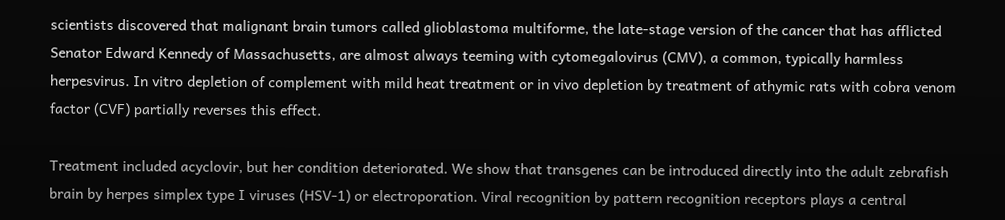scientists discovered that malignant brain tumors called glioblastoma multiforme, the late-stage version of the cancer that has afflicted Senator Edward Kennedy of Massachusetts, are almost always teeming with cytomegalovirus (CMV), a common, typically harmless herpesvirus. In vitro depletion of complement with mild heat treatment or in vivo depletion by treatment of athymic rats with cobra venom factor (CVF) partially reverses this effect.

Treatment included acyclovir, but her condition deteriorated. We show that transgenes can be introduced directly into the adult zebrafish brain by herpes simplex type I viruses (HSV-1) or electroporation. Viral recognition by pattern recognition receptors plays a central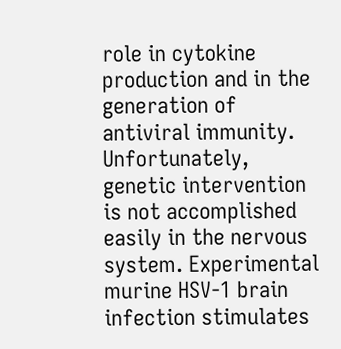role in cytokine production and in the generation of antiviral immunity. Unfortunately, genetic intervention is not accomplished easily in the nervous system. Experimental murine HSV-1 brain infection stimulates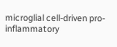microglial cell-driven pro-inflammatory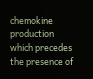chemokine production which precedes the presence of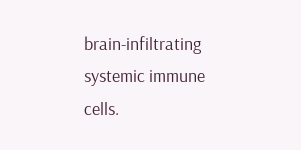brain-infiltrating systemic immune cells.